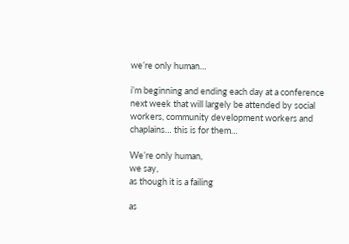we’re only human…

i’m beginning and ending each day at a conference next week that will largely be attended by social workers, community development workers and chaplains… this is for them…

We’re only human,
we say,
as though it is a failing

as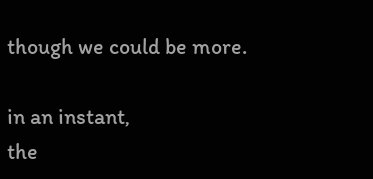though we could be more.

in an instant,
the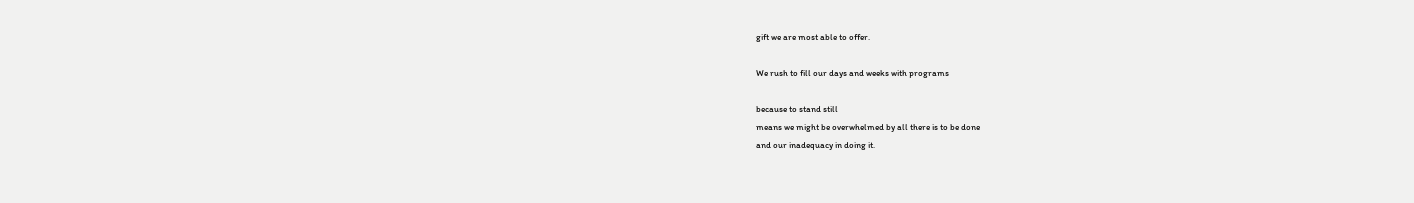gift we are most able to offer.

We rush to fill our days and weeks with programs

because to stand still
means we might be overwhelmed by all there is to be done
and our inadequacy in doing it.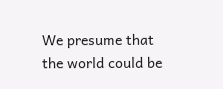We presume that the world could be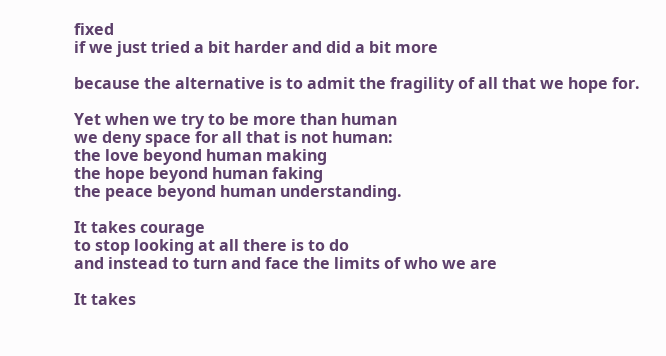fixed
if we just tried a bit harder and did a bit more

because the alternative is to admit the fragility of all that we hope for.

Yet when we try to be more than human
we deny space for all that is not human:
the love beyond human making
the hope beyond human faking
the peace beyond human understanding.

It takes courage
to stop looking at all there is to do
and instead to turn and face the limits of who we are

It takes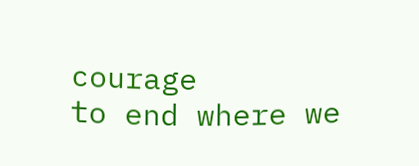courage
to end where we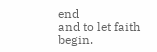end
and to let faith begin.